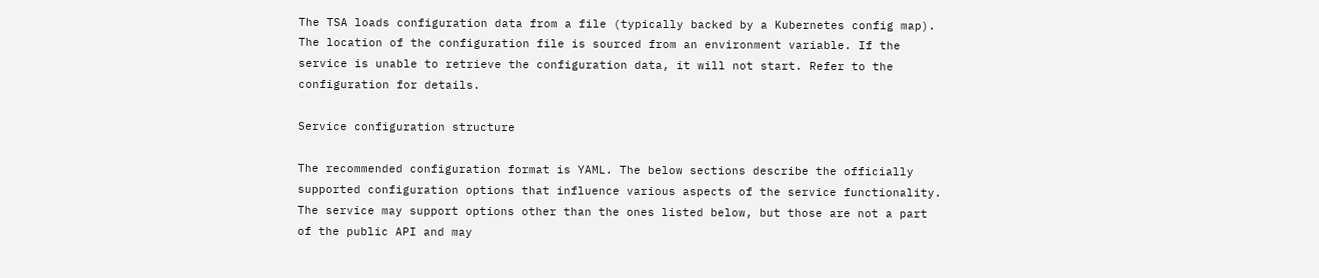The TSA loads configuration data from a file (typically backed by a Kubernetes config map). The location of the configuration file is sourced from an environment variable. If the service is unable to retrieve the configuration data, it will not start. Refer to the configuration for details.

Service configuration structure

The recommended configuration format is YAML. The below sections describe the officially supported configuration options that influence various aspects of the service functionality. The service may support options other than the ones listed below, but those are not a part of the public API and may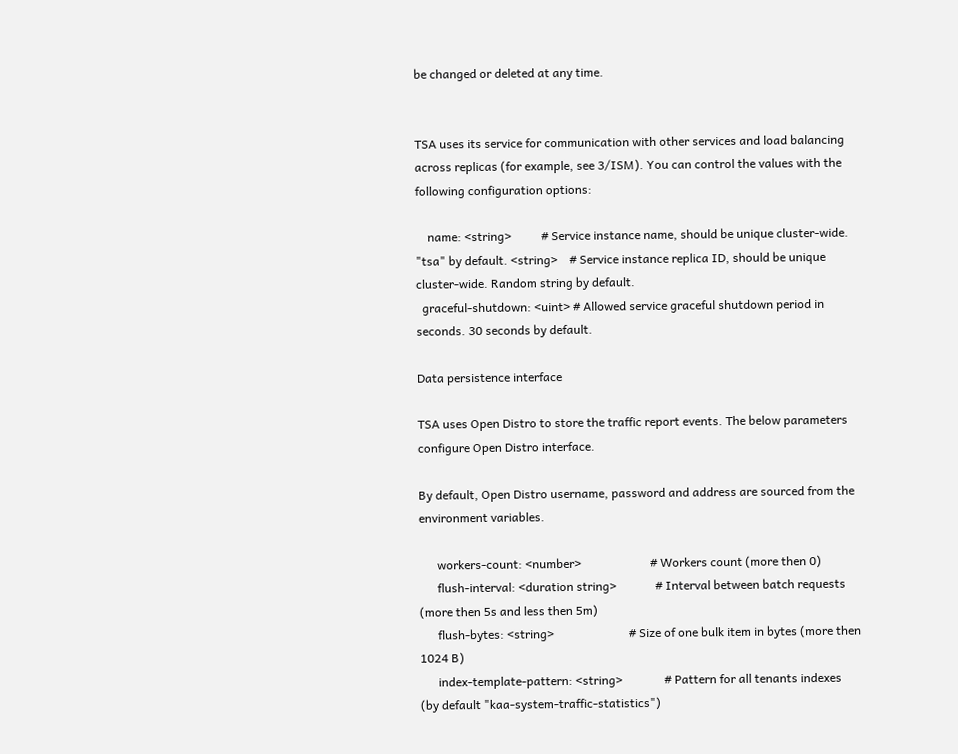be changed or deleted at any time.


TSA uses its service for communication with other services and load balancing across replicas (for example, see 3/ISM). You can control the values with the following configuration options:

    name: <string>          # Service instance name, should be unique cluster-wide. "tsa" by default. <string>    # Service instance replica ID, should be unique cluster-wide. Random string by default.
  graceful-shutdown: <uint> # Allowed service graceful shutdown period in seconds. 30 seconds by default.

Data persistence interface

TSA uses Open Distro to store the traffic report events. The below parameters configure Open Distro interface.

By default, Open Distro username, password and address are sourced from the environment variables.

      workers-count: <number>                       # Workers count (more then 0)
      flush-interval: <duration string>             # Interval between batch requests (more then 5s and less then 5m)
      flush-bytes: <string>                         # Size of one bulk item in bytes (more then 1024 B)
      index-template-pattern: <string>              # Pattern for all tenants indexes (by default "kaa-system-traffic-statistics")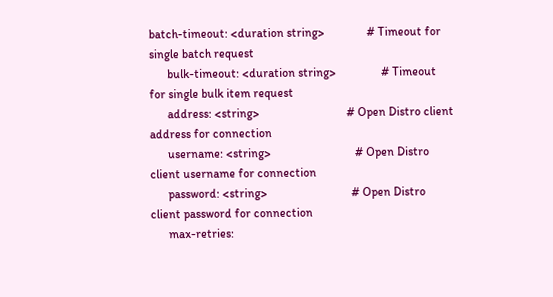batch-timeout: <duration string>              # Timeout for single batch request
      bulk-timeout: <duration string>               # Timeout for single bulk item request
      address: <string>                             # Open Distro client address for connection
      username: <string>                            # Open Distro client username for connection
      password: <string>                            # Open Distro client password for connection
      max-retries: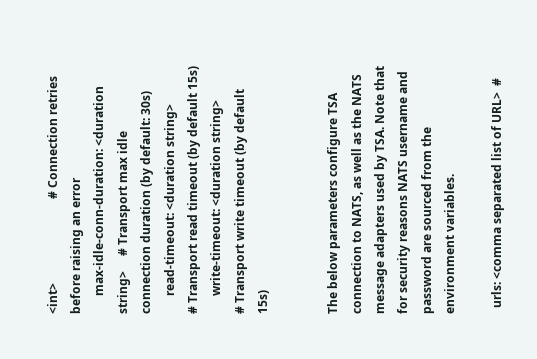<int>                            # Connection retries before raising an error
      max-idle-conn-duration: <duration string>     # Transport max idle connection duration (by default: 30s)
      read-timeout: <duration string>               # Transport read timeout (by default 15s)
      write-timeout: <duration string>              # Transport write timeout (by default 15s)


The below parameters configure TSA connection to NATS, as well as the NATS message adapters used by TSA. Note that for security reasons NATS username and password are sourced from the environment variables.

  urls: <comma separated list of URL>  #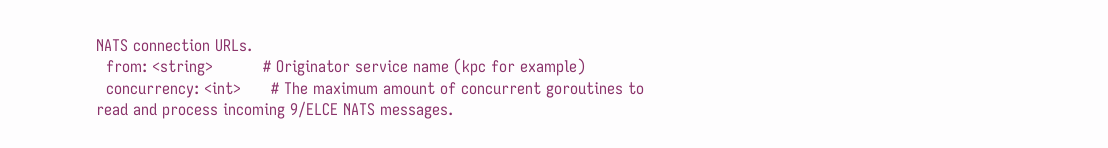NATS connection URLs.
  from: <string>          # Originator service name (kpc for example)
  concurrency: <int>      # The maximum amount of concurrent goroutines to read and process incoming 9/ELCE NATS messages.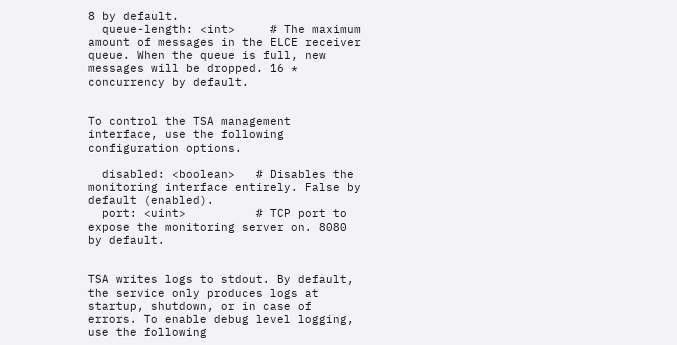8 by default.
  queue-length: <int>     # The maximum amount of messages in the ELCE receiver queue. When the queue is full, new messages will be dropped. 16 * concurrency by default.


To control the TSA management interface, use the following configuration options.

  disabled: <boolean>   # Disables the monitoring interface entirely. False by default (enabled).
  port: <uint>          # TCP port to expose the monitoring server on. 8080 by default.


TSA writes logs to stdout. By default, the service only produces logs at startup, shutdown, or in case of errors. To enable debug level logging, use the following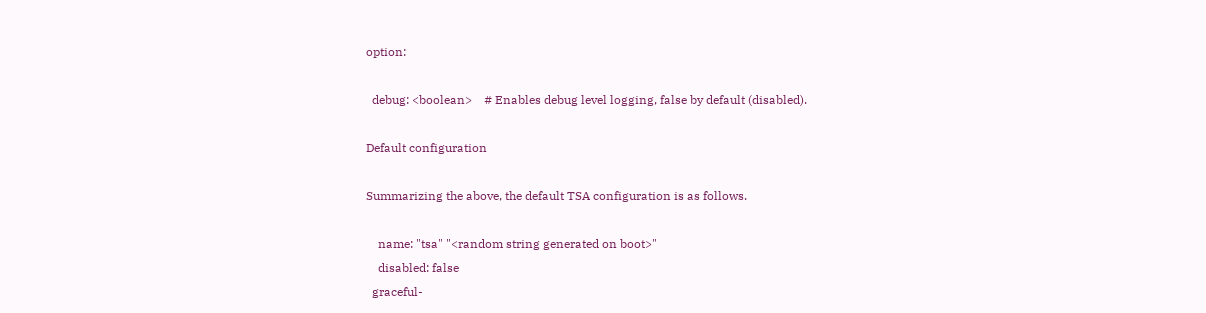option:

  debug: <boolean>    # Enables debug level logging, false by default (disabled).

Default configuration

Summarizing the above, the default TSA configuration is as follows.

    name: "tsa" "<random string generated on boot>"
    disabled: false
  graceful-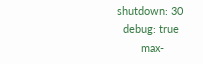shutdown: 30
  debug: true
        max-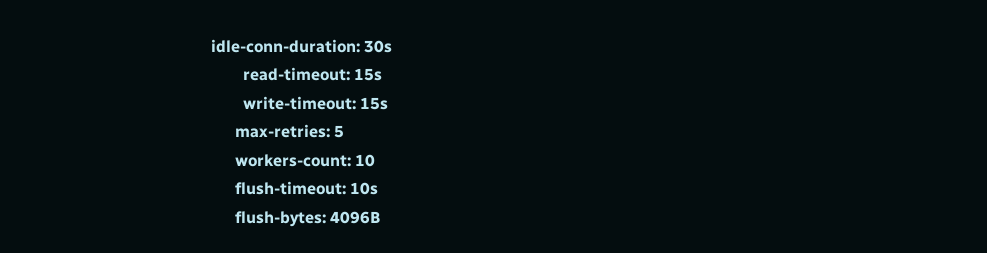idle-conn-duration: 30s
        read-timeout: 15s
        write-timeout: 15s
      max-retries: 5
      workers-count: 10
      flush-timeout: 10s
      flush-bytes: 4096B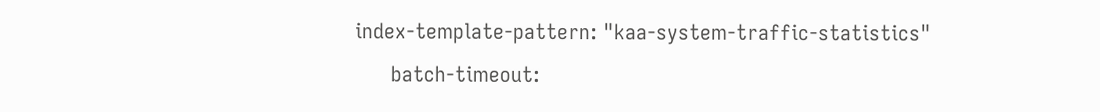index-template-pattern: "kaa-system-traffic-statistics"
      batch-timeout: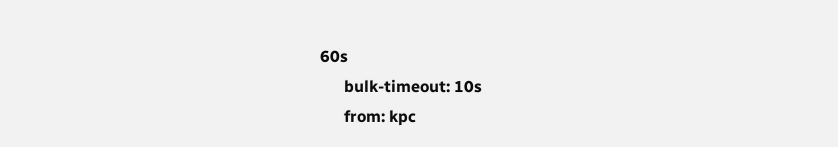60s
      bulk-timeout: 10s
      from: kpc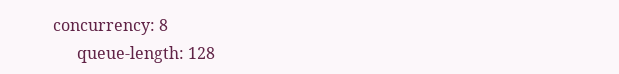concurrency: 8
      queue-length: 128